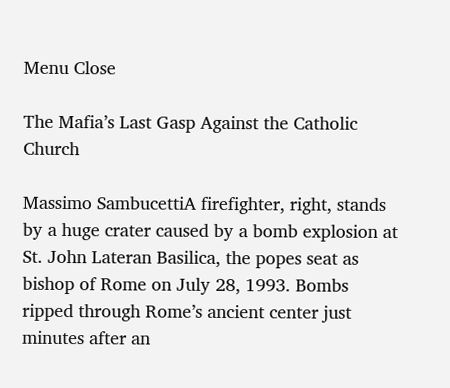Menu Close

The Mafia’s Last Gasp Against the Catholic Church

Massimo SambucettiA firefighter, right, stands by a huge crater caused by a bomb explosion at St. John Lateran Basilica, the popes seat as bishop of Rome on July 28, 1993. Bombs ripped through Rome’s ancient center just minutes after an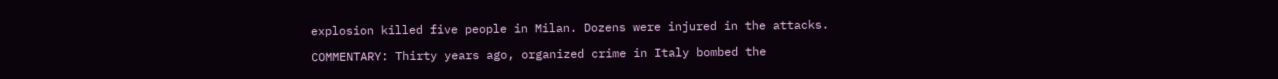explosion killed five people in Milan. Dozens were injured in the attacks.

COMMENTARY: Thirty years ago, organized crime in Italy bombed the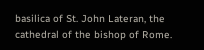basilica of St. John Lateran, the cathedral of the bishop of Rome.